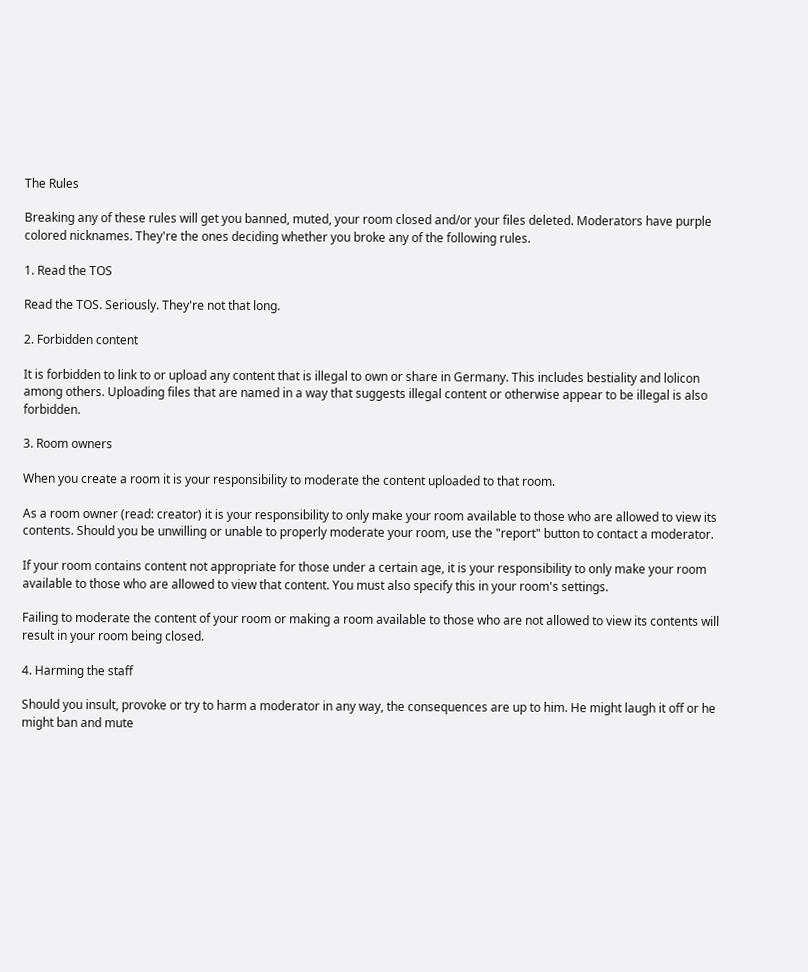The Rules

Breaking any of these rules will get you banned, muted, your room closed and/or your files deleted. Moderators have purple colored nicknames. They're the ones deciding whether you broke any of the following rules.

1. Read the TOS

Read the TOS. Seriously. They're not that long.

2. Forbidden content

It is forbidden to link to or upload any content that is illegal to own or share in Germany. This includes bestiality and lolicon among others. Uploading files that are named in a way that suggests illegal content or otherwise appear to be illegal is also forbidden.

3. Room owners

When you create a room it is your responsibility to moderate the content uploaded to that room.

As a room owner (read: creator) it is your responsibility to only make your room available to those who are allowed to view its contents. Should you be unwilling or unable to properly moderate your room, use the "report" button to contact a moderator.

If your room contains content not appropriate for those under a certain age, it is your responsibility to only make your room available to those who are allowed to view that content. You must also specify this in your room's settings.

Failing to moderate the content of your room or making a room available to those who are not allowed to view its contents will result in your room being closed.

4. Harming the staff

Should you insult, provoke or try to harm a moderator in any way, the consequences are up to him. He might laugh it off or he might ban and mute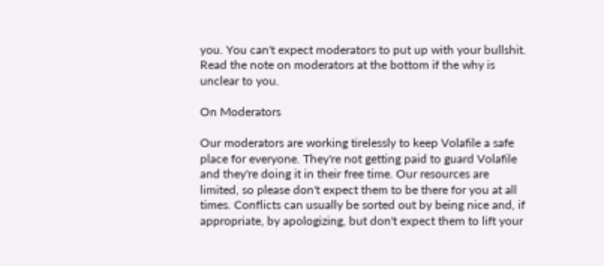you. You can't expect moderators to put up with your bullshit. Read the note on moderators at the bottom if the why is unclear to you.

On Moderators

Our moderators are working tirelessly to keep Volafile a safe place for everyone. They're not getting paid to guard Volafile and they're doing it in their free time. Our resources are limited, so please don't expect them to be there for you at all times. Conflicts can usually be sorted out by being nice and, if appropriate, by apologizing, but don't expect them to lift your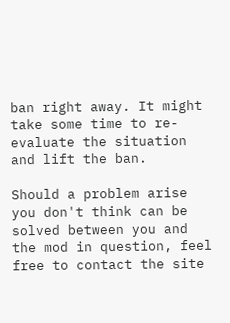ban right away. It might take some time to re-evaluate the situation and lift the ban.

Should a problem arise you don't think can be solved between you and the mod in question, feel free to contact the site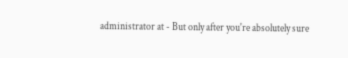administrator at - But only after you're absolutely sure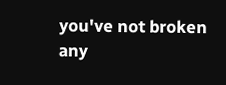you've not broken any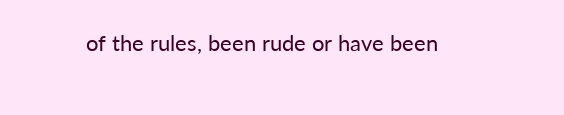of the rules, been rude or have been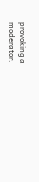provoking a moderator.